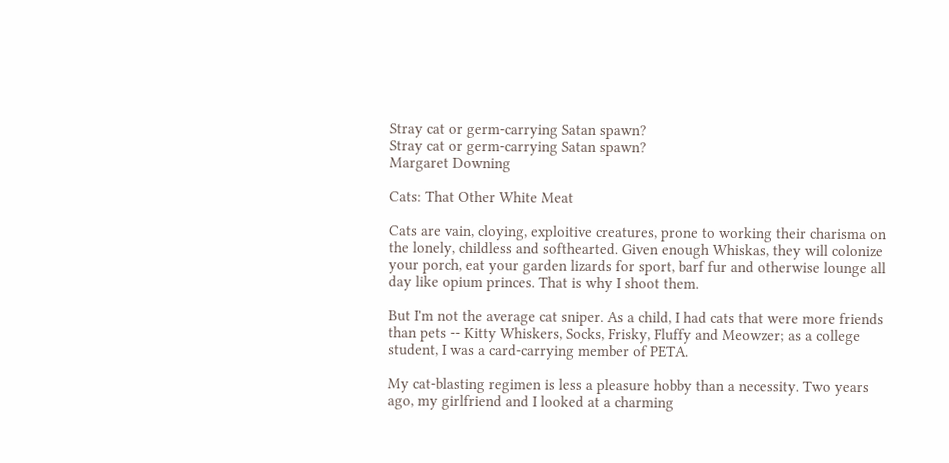Stray cat or germ-carrying Satan spawn?
Stray cat or germ-carrying Satan spawn?
Margaret Downing

Cats: That Other White Meat

Cats are vain, cloying, exploitive creatures, prone to working their charisma on the lonely, childless and softhearted. Given enough Whiskas, they will colonize your porch, eat your garden lizards for sport, barf fur and otherwise lounge all day like opium princes. That is why I shoot them.

But I'm not the average cat sniper. As a child, I had cats that were more friends than pets -- Kitty Whiskers, Socks, Frisky, Fluffy and Meowzer; as a college student, I was a card-carrying member of PETA.

My cat-blasting regimen is less a pleasure hobby than a necessity. Two years ago, my girlfriend and I looked at a charming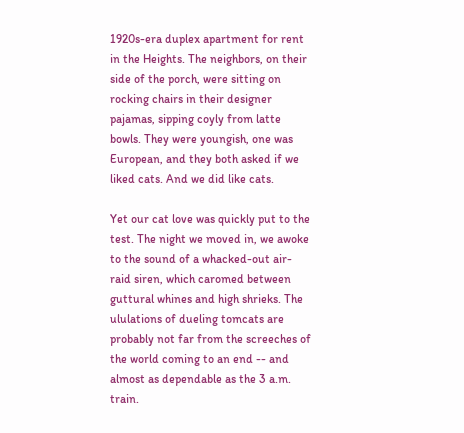1920s-era duplex apartment for rent in the Heights. The neighbors, on their side of the porch, were sitting on rocking chairs in their designer pajamas, sipping coyly from latte bowls. They were youngish, one was European, and they both asked if we liked cats. And we did like cats.

Yet our cat love was quickly put to the test. The night we moved in, we awoke to the sound of a whacked-out air-raid siren, which caromed between guttural whines and high shrieks. The ululations of dueling tomcats are probably not far from the screeches of the world coming to an end -- and almost as dependable as the 3 a.m. train.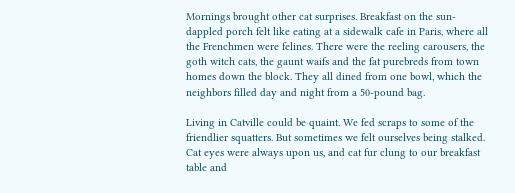Mornings brought other cat surprises. Breakfast on the sun-dappled porch felt like eating at a sidewalk cafe in Paris, where all the Frenchmen were felines. There were the reeling carousers, the goth witch cats, the gaunt waifs and the fat purebreds from town homes down the block. They all dined from one bowl, which the neighbors filled day and night from a 50-pound bag.

Living in Catville could be quaint. We fed scraps to some of the friendlier squatters. But sometimes we felt ourselves being stalked. Cat eyes were always upon us, and cat fur clung to our breakfast table and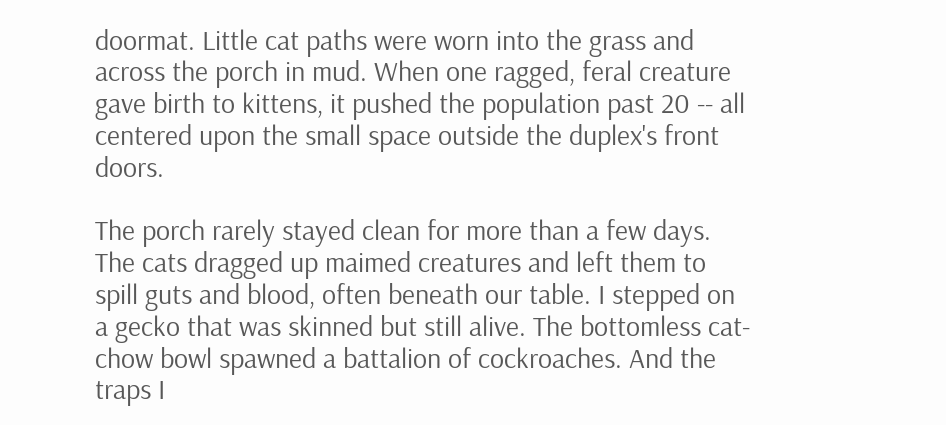doormat. Little cat paths were worn into the grass and across the porch in mud. When one ragged, feral creature gave birth to kittens, it pushed the population past 20 -- all centered upon the small space outside the duplex's front doors.

The porch rarely stayed clean for more than a few days. The cats dragged up maimed creatures and left them to spill guts and blood, often beneath our table. I stepped on a gecko that was skinned but still alive. The bottomless cat-chow bowl spawned a battalion of cockroaches. And the traps I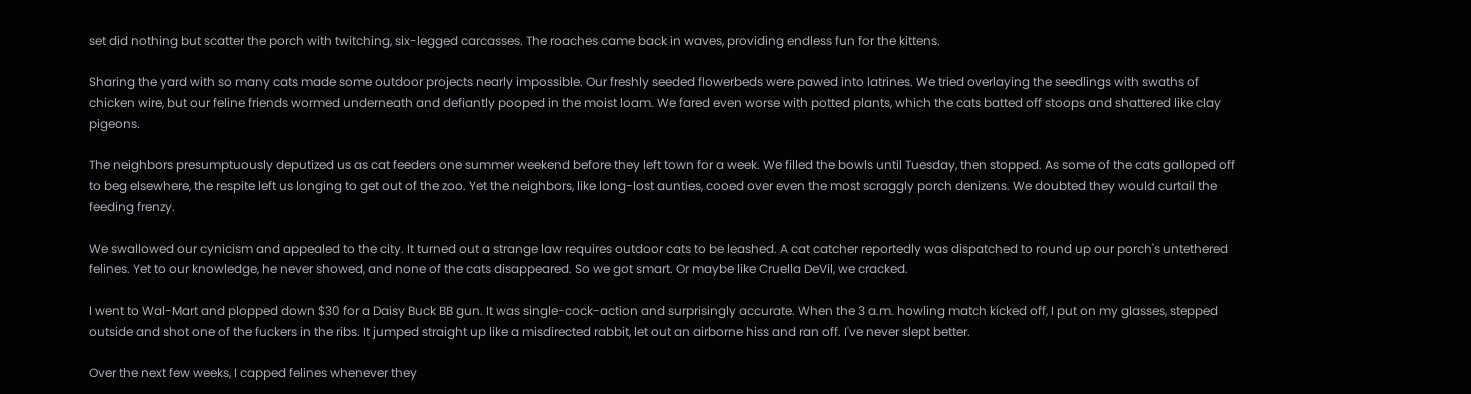set did nothing but scatter the porch with twitching, six-legged carcasses. The roaches came back in waves, providing endless fun for the kittens.

Sharing the yard with so many cats made some outdoor projects nearly impossible. Our freshly seeded flowerbeds were pawed into latrines. We tried overlaying the seedlings with swaths of chicken wire, but our feline friends wormed underneath and defiantly pooped in the moist loam. We fared even worse with potted plants, which the cats batted off stoops and shattered like clay pigeons.

The neighbors presumptuously deputized us as cat feeders one summer weekend before they left town for a week. We filled the bowls until Tuesday, then stopped. As some of the cats galloped off to beg elsewhere, the respite left us longing to get out of the zoo. Yet the neighbors, like long-lost aunties, cooed over even the most scraggly porch denizens. We doubted they would curtail the feeding frenzy.

We swallowed our cynicism and appealed to the city. It turned out a strange law requires outdoor cats to be leashed. A cat catcher reportedly was dispatched to round up our porch's untethered felines. Yet to our knowledge, he never showed, and none of the cats disappeared. So we got smart. Or maybe like Cruella DeVil, we cracked.

I went to Wal-Mart and plopped down $30 for a Daisy Buck BB gun. It was single-cock-action and surprisingly accurate. When the 3 a.m. howling match kicked off, I put on my glasses, stepped outside and shot one of the fuckers in the ribs. It jumped straight up like a misdirected rabbit, let out an airborne hiss and ran off. I've never slept better.

Over the next few weeks, I capped felines whenever they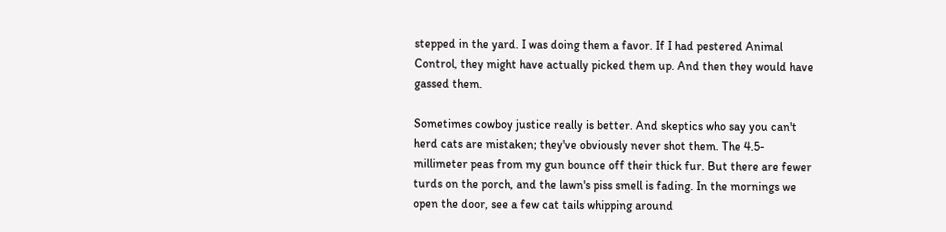stepped in the yard. I was doing them a favor. If I had pestered Animal Control, they might have actually picked them up. And then they would have gassed them.

Sometimes cowboy justice really is better. And skeptics who say you can't herd cats are mistaken; they've obviously never shot them. The 4.5-millimeter peas from my gun bounce off their thick fur. But there are fewer turds on the porch, and the lawn's piss smell is fading. In the mornings we open the door, see a few cat tails whipping around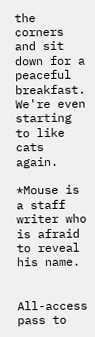the corners and sit down for a peaceful breakfast. We're even starting to like cats again.

*Mouse is a staff writer who is afraid to reveal his name.


All-access pass to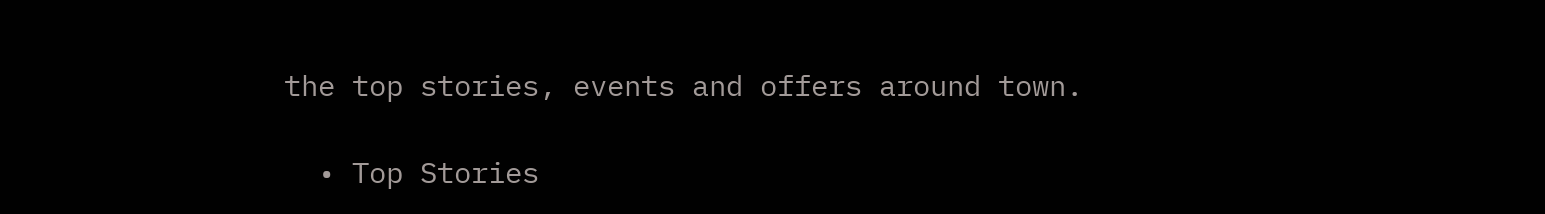the top stories, events and offers around town.

  • Top Stories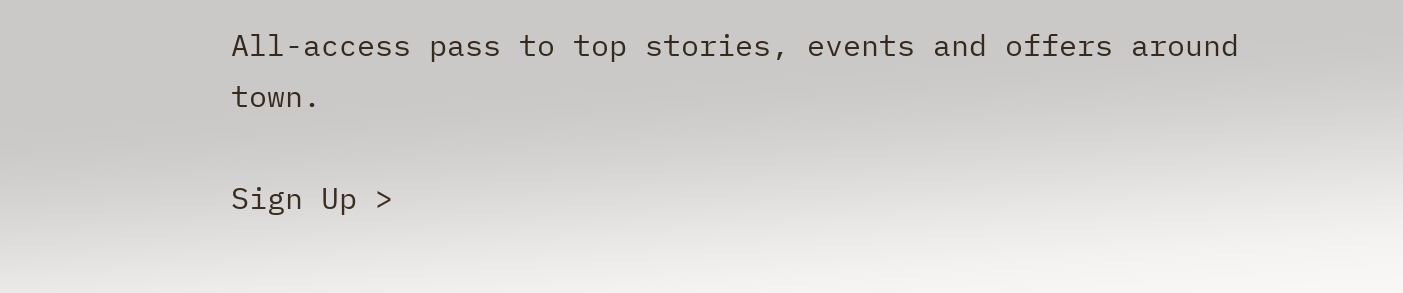All-access pass to top stories, events and offers around town.

Sign Up >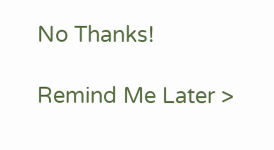No Thanks!

Remind Me Later >